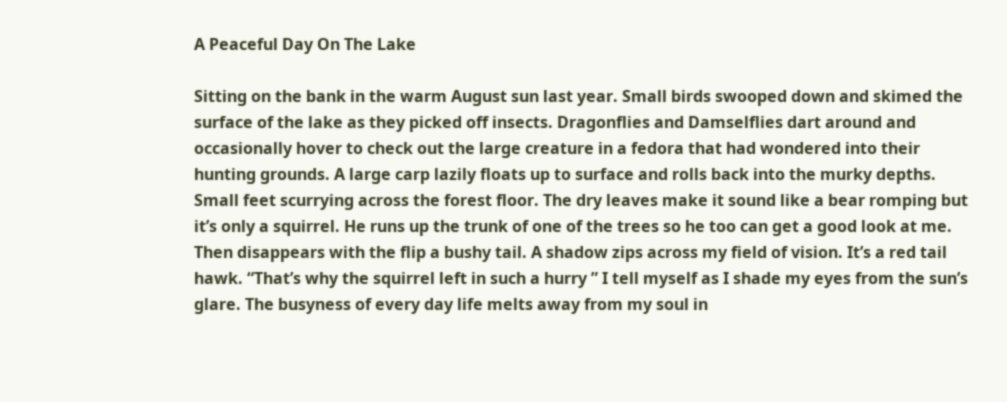A Peaceful Day On The Lake

Sitting on the bank in the warm August sun last year. Small birds swooped down and skimed the surface of the lake as they picked off insects. Dragonflies and Damselflies dart around and occasionally hover to check out the large creature in a fedora that had wondered into their hunting grounds. A large carp lazily floats up to surface and rolls back into the murky depths. Small feet scurrying across the forest floor. The dry leaves make it sound like a bear romping but it’s only a squirrel. He runs up the trunk of one of the trees so he too can get a good look at me. Then disappears with the flip a bushy tail. A shadow zips across my field of vision. It’s a red tail hawk. “That’s why the squirrel left in such a hurry ” I tell myself as I shade my eyes from the sun’s glare. The busyness of every day life melts away from my soul in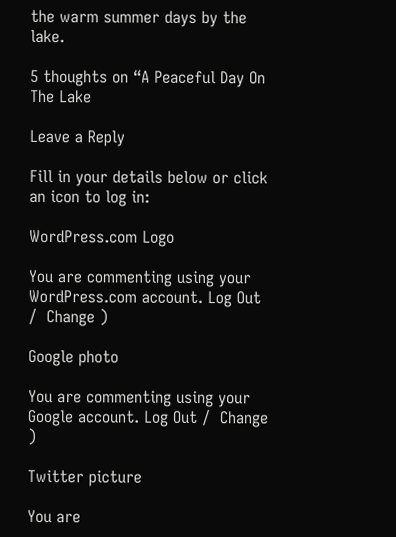the warm summer days by the lake.

5 thoughts on “A Peaceful Day On The Lake

Leave a Reply

Fill in your details below or click an icon to log in:

WordPress.com Logo

You are commenting using your WordPress.com account. Log Out /  Change )

Google photo

You are commenting using your Google account. Log Out /  Change )

Twitter picture

You are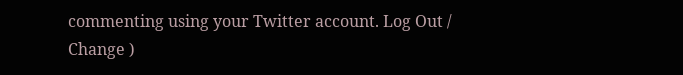commenting using your Twitter account. Log Out /  Change )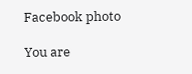Facebook photo

You are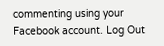commenting using your Facebook account. Log Out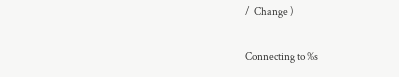/  Change )

Connecting to %s